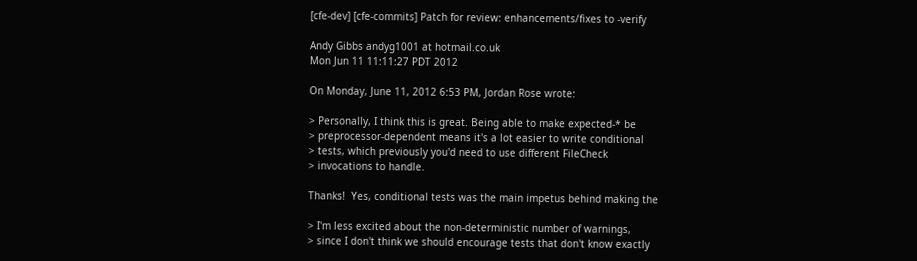[cfe-dev] [cfe-commits] Patch for review: enhancements/fixes to -verify

Andy Gibbs andyg1001 at hotmail.co.uk
Mon Jun 11 11:11:27 PDT 2012

On Monday, June 11, 2012 6:53 PM, Jordan Rose wrote:

> Personally, I think this is great. Being able to make expected-* be
> preprocessor-dependent means it's a lot easier to write conditional
> tests, which previously you'd need to use different FileCheck
> invocations to handle.

Thanks!  Yes, conditional tests was the main impetus behind making the

> I'm less excited about the non-deterministic number of warnings,
> since I don't think we should encourage tests that don't know exactly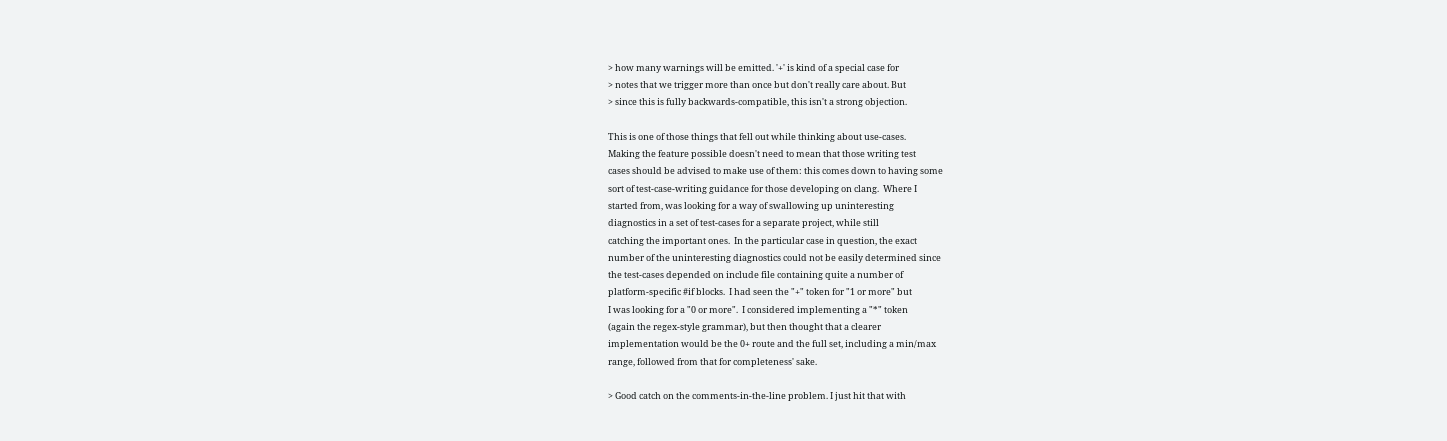> how many warnings will be emitted. '+' is kind of a special case for
> notes that we trigger more than once but don't really care about. But
> since this is fully backwards-compatible, this isn't a strong objection.

This is one of those things that fell out while thinking about use-cases.
Making the feature possible doesn't need to mean that those writing test
cases should be advised to make use of them: this comes down to having some
sort of test-case-writing guidance for those developing on clang.  Where I
started from, was looking for a way of swallowing up uninteresting
diagnostics in a set of test-cases for a separate project, while still
catching the important ones.  In the particular case in question, the exact
number of the uninteresting diagnostics could not be easily determined since
the test-cases depended on include file containing quite a number of
platform-specific #if blocks.  I had seen the "+" token for "1 or more" but
I was looking for a "0 or more".  I considered implementing a "*" token
(again the regex-style grammar), but then thought that a clearer
implementation would be the 0+ route and the full set, including a min/max
range, followed from that for completeness' sake.

> Good catch on the comments-in-the-line problem. I just hit that with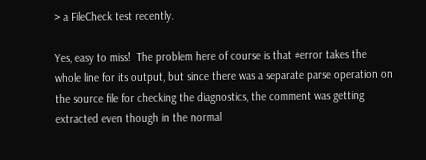> a FileCheck test recently.

Yes, easy to miss!  The problem here of course is that #error takes the
whole line for its output, but since there was a separate parse operation on
the source file for checking the diagnostics, the comment was getting
extracted even though in the normal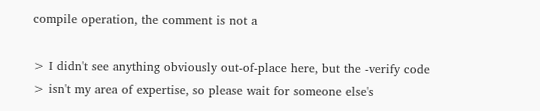compile operation, the comment is not a

> I didn't see anything obviously out-of-place here, but the -verify code
> isn't my area of expertise, so please wait for someone else's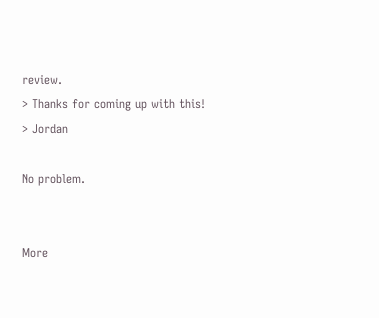review.
> Thanks for coming up with this!
> Jordan

No problem.


More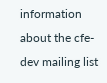information about the cfe-dev mailing list